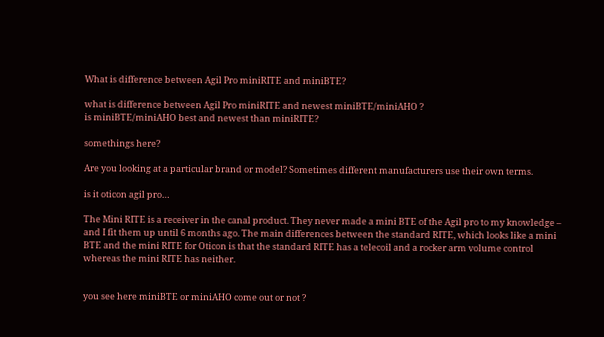What is difference between Agil Pro miniRITE and miniBTE?

what is difference between Agil Pro miniRITE and newest miniBTE/miniAHO ?
is miniBTE/miniAHO best and newest than miniRITE?

somethings here?

Are you looking at a particular brand or model? Sometimes different manufacturers use their own terms.

is it oticon agil pro…

The Mini RITE is a receiver in the canal product. They never made a mini BTE of the Agil pro to my knowledge – and I fit them up until 6 months ago. The main differences between the standard RITE, which looks like a mini BTE and the mini RITE for Oticon is that the standard RITE has a telecoil and a rocker arm volume control whereas the mini RITE has neither.


you see here miniBTE or miniAHO come out or not ?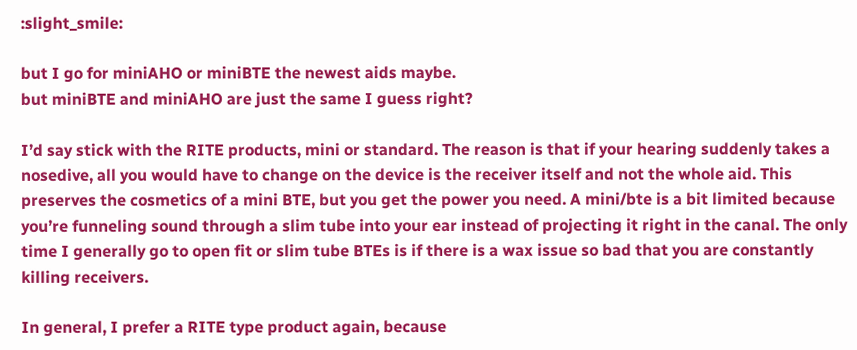:slight_smile:

but I go for miniAHO or miniBTE the newest aids maybe.
but miniBTE and miniAHO are just the same I guess right?

I’d say stick with the RITE products, mini or standard. The reason is that if your hearing suddenly takes a nosedive, all you would have to change on the device is the receiver itself and not the whole aid. This preserves the cosmetics of a mini BTE, but you get the power you need. A mini/bte is a bit limited because you’re funneling sound through a slim tube into your ear instead of projecting it right in the canal. The only time I generally go to open fit or slim tube BTEs is if there is a wax issue so bad that you are constantly killing receivers.

In general, I prefer a RITE type product again, because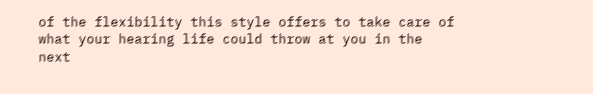of the flexibility this style offers to take care of what your hearing life could throw at you in the next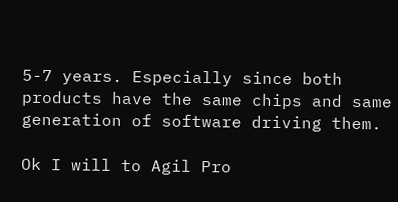5-7 years. Especially since both products have the same chips and same generation of software driving them.

Ok I will to Agil Pro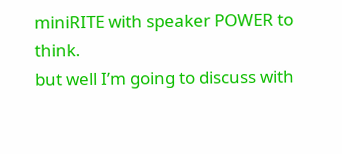miniRITE with speaker POWER to think.
but well I’m going to discuss with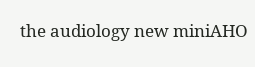the audiology new miniAHO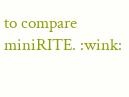to compare miniRITE. :wink: